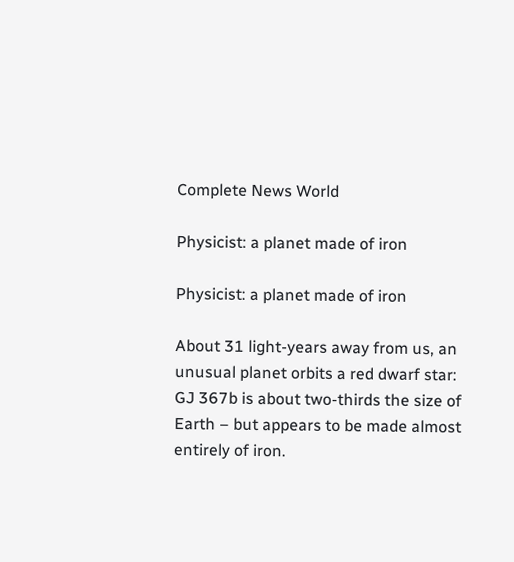Complete News World

Physicist: a planet made of iron

Physicist: a planet made of iron

About 31 light-years away from us, an unusual planet orbits a red dwarf star: GJ 367b is about two-thirds the size of Earth – but appears to be made almost entirely of iron.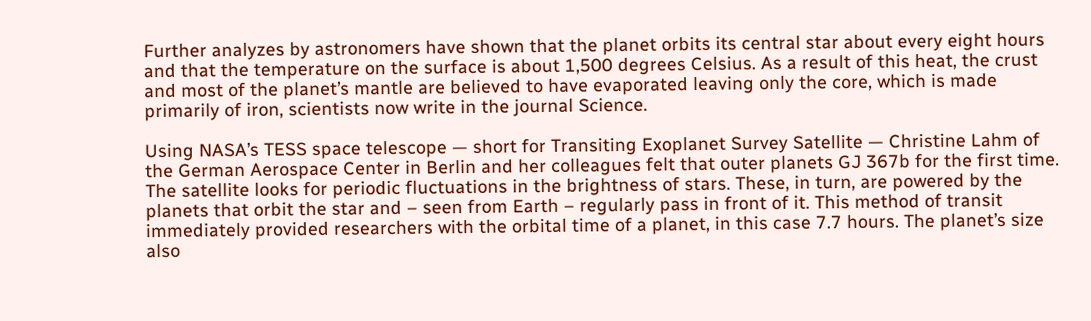Further analyzes by astronomers have shown that the planet orbits its central star about every eight hours and that the temperature on the surface is about 1,500 degrees Celsius. As a result of this heat, the crust and most of the planet’s mantle are believed to have evaporated leaving only the core, which is made primarily of iron, scientists now write in the journal Science.

Using NASA’s TESS space telescope — short for Transiting Exoplanet Survey Satellite — Christine Lahm of the German Aerospace Center in Berlin and her colleagues felt that outer planets GJ 367b for the first time. The satellite looks for periodic fluctuations in the brightness of stars. These, in turn, are powered by the planets that orbit the star and – seen from Earth – regularly pass in front of it. This method of transit immediately provided researchers with the orbital time of a planet, in this case 7.7 hours. The planet’s size also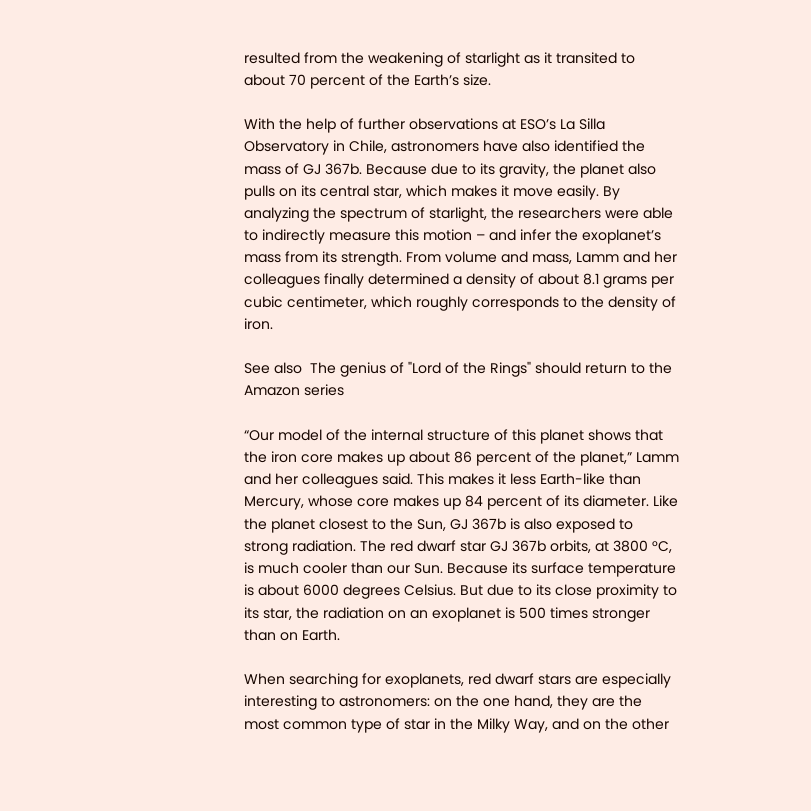resulted from the weakening of starlight as it transited to about 70 percent of the Earth’s size.

With the help of further observations at ESO’s La Silla Observatory in Chile, astronomers have also identified the mass of GJ 367b. Because due to its gravity, the planet also pulls on its central star, which makes it move easily. By analyzing the spectrum of starlight, the researchers were able to indirectly measure this motion – and infer the exoplanet’s mass from its strength. From volume and mass, Lamm and her colleagues finally determined a density of about 8.1 grams per cubic centimeter, which roughly corresponds to the density of iron.

See also  The genius of "Lord of the Rings" should return to the Amazon series

“Our model of the internal structure of this planet shows that the iron core makes up about 86 percent of the planet,” Lamm and her colleagues said. This makes it less Earth-like than Mercury, whose core makes up 84 percent of its diameter. Like the planet closest to the Sun, GJ 367b is also exposed to strong radiation. The red dwarf star GJ 367b orbits, at 3800 °C, is much cooler than our Sun. Because its surface temperature is about 6000 degrees Celsius. But due to its close proximity to its star, the radiation on an exoplanet is 500 times stronger than on Earth.

When searching for exoplanets, red dwarf stars are especially interesting to astronomers: on the one hand, they are the most common type of star in the Milky Way, and on the other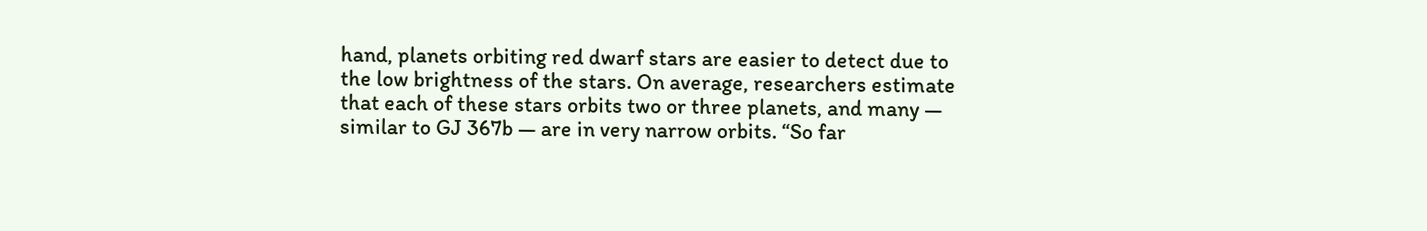hand, planets orbiting red dwarf stars are easier to detect due to the low brightness of the stars. On average, researchers estimate that each of these stars orbits two or three planets, and many — similar to GJ 367b — are in very narrow orbits. “So far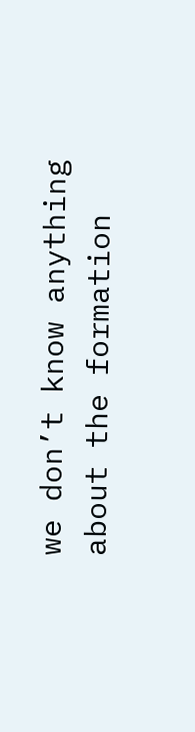we don’t know anything about the formation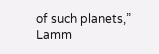of such planets,” Lamm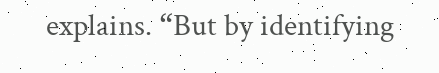explains. “But by identifying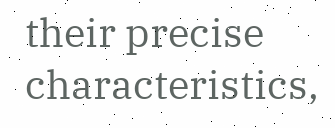their precise characteristics,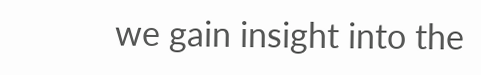we gain insight into the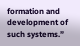formation and development of such systems.”